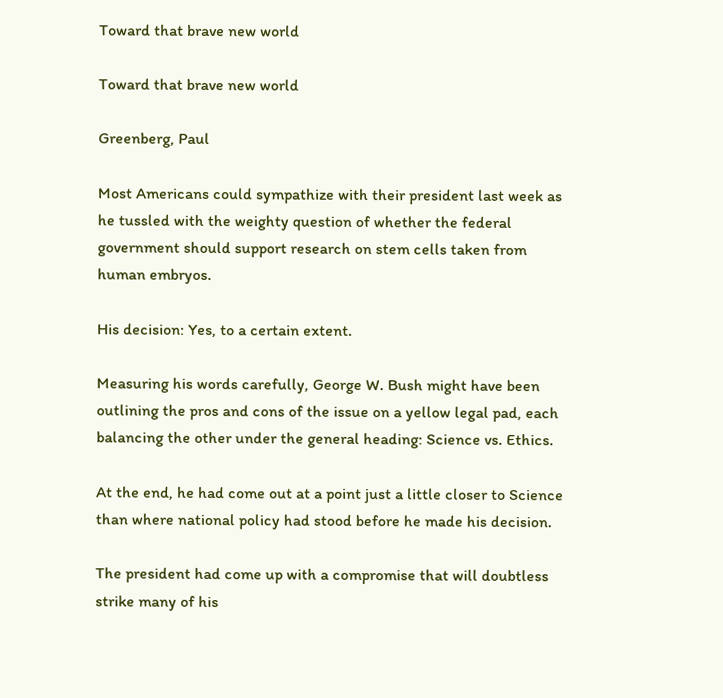Toward that brave new world

Toward that brave new world

Greenberg, Paul

Most Americans could sympathize with their president last week as he tussled with the weighty question of whether the federal government should support research on stem cells taken from human embryos.

His decision: Yes, to a certain extent.

Measuring his words carefully, George W. Bush might have been outlining the pros and cons of the issue on a yellow legal pad, each balancing the other under the general heading: Science vs. Ethics.

At the end, he had come out at a point just a little closer to Science than where national policy had stood before he made his decision.

The president had come up with a compromise that will doubtless strike many of his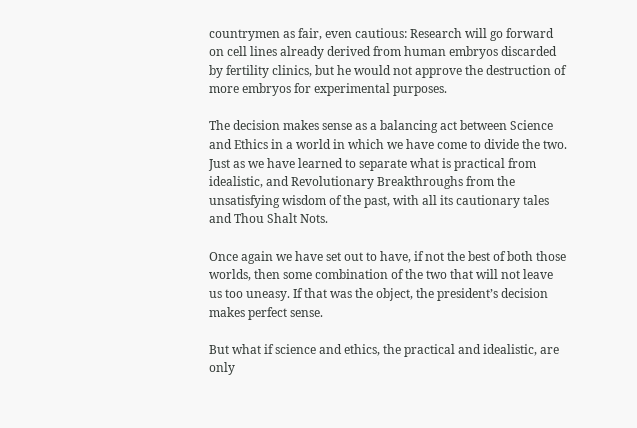countrymen as fair, even cautious: Research will go forward on cell lines already derived from human embryos discarded by fertility clinics, but he would not approve the destruction of more embryos for experimental purposes.

The decision makes sense as a balancing act between Science and Ethics in a world in which we have come to divide the two. Just as we have learned to separate what is practical from idealistic, and Revolutionary Breakthroughs from the unsatisfying wisdom of the past, with all its cautionary tales and Thou Shalt Nots.

Once again we have set out to have, if not the best of both those worlds, then some combination of the two that will not leave us too uneasy. If that was the object, the president’s decision makes perfect sense.

But what if science and ethics, the practical and idealistic, are only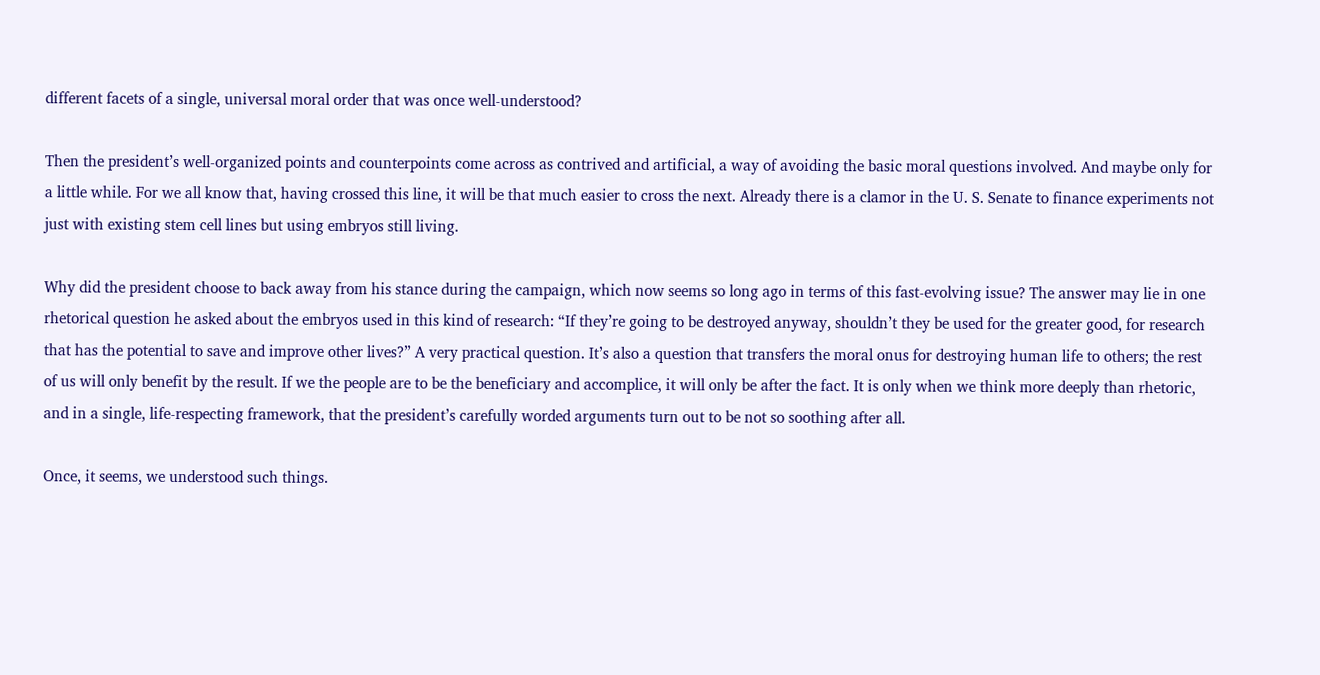different facets of a single, universal moral order that was once well-understood?

Then the president’s well-organized points and counterpoints come across as contrived and artificial, a way of avoiding the basic moral questions involved. And maybe only for a little while. For we all know that, having crossed this line, it will be that much easier to cross the next. Already there is a clamor in the U. S. Senate to finance experiments not just with existing stem cell lines but using embryos still living.

Why did the president choose to back away from his stance during the campaign, which now seems so long ago in terms of this fast-evolving issue? The answer may lie in one rhetorical question he asked about the embryos used in this kind of research: “If they’re going to be destroyed anyway, shouldn’t they be used for the greater good, for research that has the potential to save and improve other lives?” A very practical question. It’s also a question that transfers the moral onus for destroying human life to others; the rest of us will only benefit by the result. If we the people are to be the beneficiary and accomplice, it will only be after the fact. It is only when we think more deeply than rhetoric, and in a single, life-respecting framework, that the president’s carefully worded arguments turn out to be not so soothing after all.

Once, it seems, we understood such things.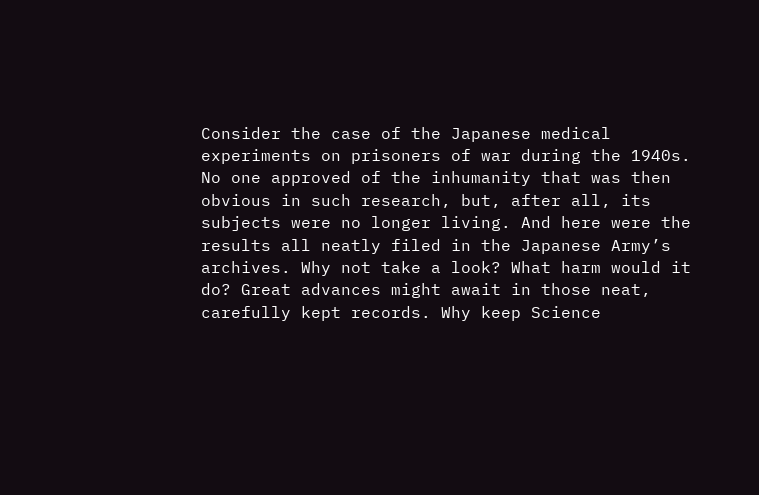Consider the case of the Japanese medical experiments on prisoners of war during the 1940s. No one approved of the inhumanity that was then obvious in such research, but, after all, its subjects were no longer living. And here were the results all neatly filed in the Japanese Army’s archives. Why not take a look? What harm would it do? Great advances might await in those neat, carefully kept records. Why keep Science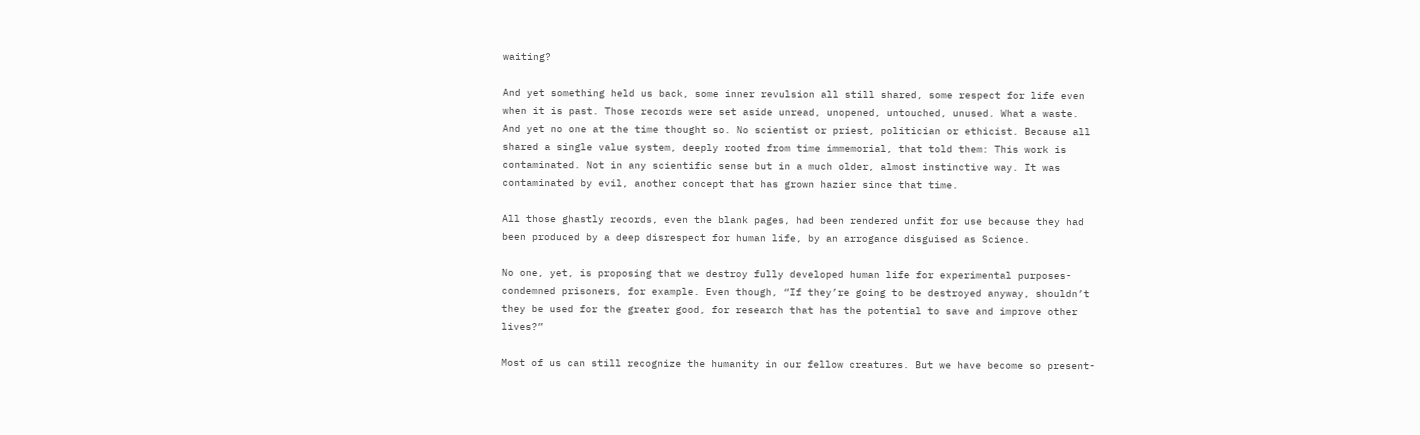waiting?

And yet something held us back, some inner revulsion all still shared, some respect for life even when it is past. Those records were set aside unread, unopened, untouched, unused. What a waste. And yet no one at the time thought so. No scientist or priest, politician or ethicist. Because all shared a single value system, deeply rooted from time immemorial, that told them: This work is contaminated. Not in any scientific sense but in a much older, almost instinctive way. It was contaminated by evil, another concept that has grown hazier since that time.

All those ghastly records, even the blank pages, had been rendered unfit for use because they had been produced by a deep disrespect for human life, by an arrogance disguised as Science.

No one, yet, is proposing that we destroy fully developed human life for experimental purposes-condemned prisoners, for example. Even though, “If they’re going to be destroyed anyway, shouldn’t they be used for the greater good, for research that has the potential to save and improve other lives?”

Most of us can still recognize the humanity in our fellow creatures. But we have become so present-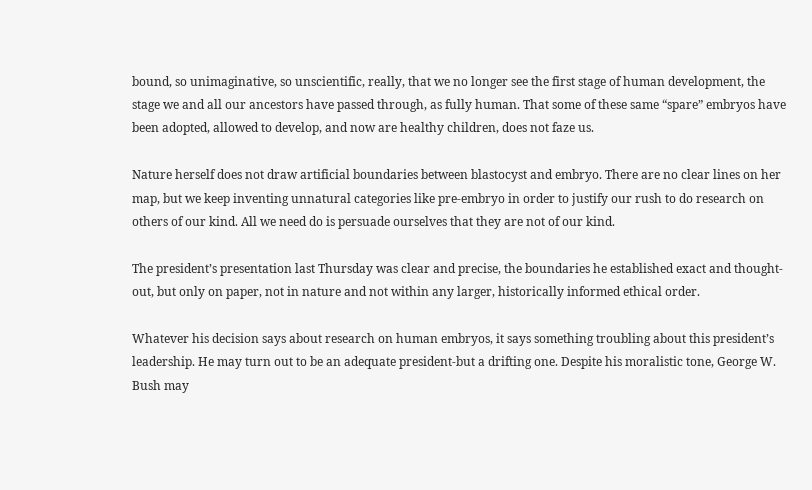bound, so unimaginative, so unscientific, really, that we no longer see the first stage of human development, the stage we and all our ancestors have passed through, as fully human. That some of these same “spare” embryos have been adopted, allowed to develop, and now are healthy children, does not faze us.

Nature herself does not draw artificial boundaries between blastocyst and embryo. There are no clear lines on her map, but we keep inventing unnatural categories like pre-embryo in order to justify our rush to do research on others of our kind. All we need do is persuade ourselves that they are not of our kind.

The president’s presentation last Thursday was clear and precise, the boundaries he established exact and thought-out, but only on paper, not in nature and not within any larger, historically informed ethical order.

Whatever his decision says about research on human embryos, it says something troubling about this president’s leadership. He may turn out to be an adequate president-but a drifting one. Despite his moralistic tone, George W. Bush may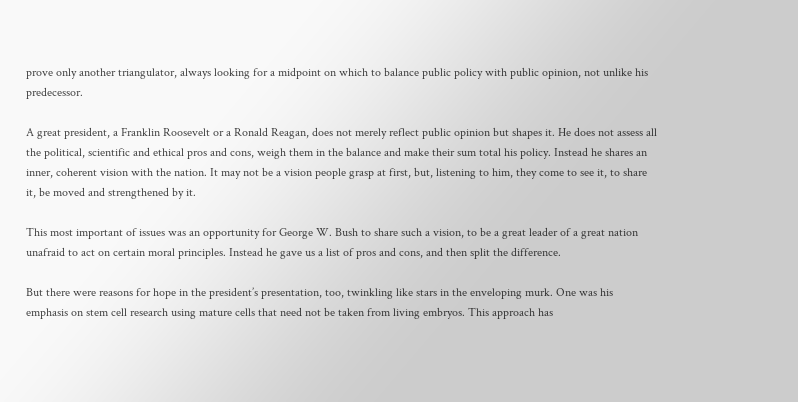prove only another triangulator, always looking for a midpoint on which to balance public policy with public opinion, not unlike his predecessor.

A great president, a Franklin Roosevelt or a Ronald Reagan, does not merely reflect public opinion but shapes it. He does not assess all the political, scientific and ethical pros and cons, weigh them in the balance and make their sum total his policy. Instead he shares an inner, coherent vision with the nation. It may not be a vision people grasp at first, but, listening to him, they come to see it, to share it, be moved and strengthened by it.

This most important of issues was an opportunity for George W. Bush to share such a vision, to be a great leader of a great nation unafraid to act on certain moral principles. Instead he gave us a list of pros and cons, and then split the difference.

But there were reasons for hope in the president’s presentation, too, twinkling like stars in the enveloping murk. One was his emphasis on stem cell research using mature cells that need not be taken from living embryos. This approach has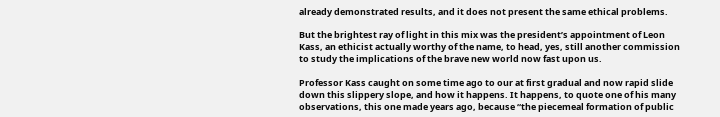already demonstrated results, and it does not present the same ethical problems.

But the brightest ray of light in this mix was the president’s appointment of Leon Kass, an ethicist actually worthy of the name, to head, yes, still another commission to study the implications of the brave new world now fast upon us.

Professor Kass caught on some time ago to our at first gradual and now rapid slide down this slippery slope, and how it happens. It happens, to quote one of his many observations, this one made years ago, because “the piecemeal formation of public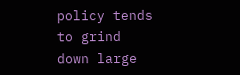policy tends to grind down large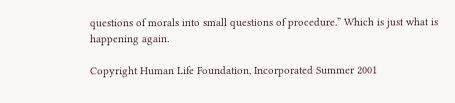questions of morals into small questions of procedure.” Which is just what is happening again.

Copyright Human Life Foundation, Incorporated Summer 2001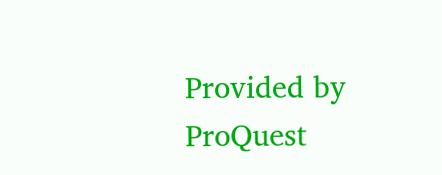Provided by ProQuest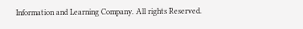Information and Learning Company. All rights Reserved.